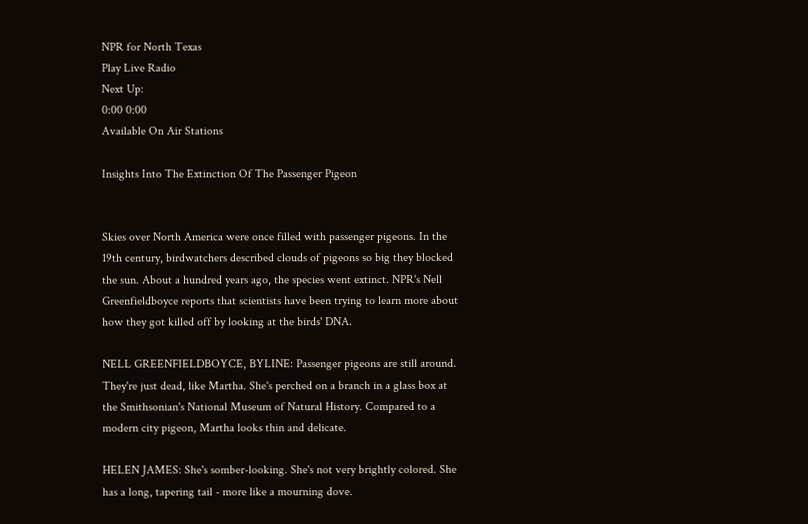NPR for North Texas
Play Live Radio
Next Up:
0:00 0:00
Available On Air Stations

Insights Into The Extinction Of The Passenger Pigeon


Skies over North America were once filled with passenger pigeons. In the 19th century, birdwatchers described clouds of pigeons so big they blocked the sun. About a hundred years ago, the species went extinct. NPR's Nell Greenfieldboyce reports that scientists have been trying to learn more about how they got killed off by looking at the birds' DNA.

NELL GREENFIELDBOYCE, BYLINE: Passenger pigeons are still around. They're just dead, like Martha. She's perched on a branch in a glass box at the Smithsonian's National Museum of Natural History. Compared to a modern city pigeon, Martha looks thin and delicate.

HELEN JAMES: She's somber-looking. She's not very brightly colored. She has a long, tapering tail - more like a mourning dove.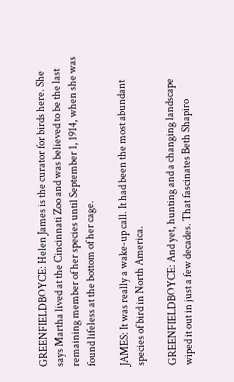GREENFIELDBOYCE: Helen James is the curator for birds here. She says Martha lived at the Cincinnati Zoo and was believed to be the last remaining member of her species until September 1, 1914, when she was found lifeless at the bottom of her cage.

JAMES: It was really a wake-up call. It had been the most abundant species of bird in North America.

GREENFIELDBOYCE: And yet, hunting and a changing landscape wiped it out in just a few decades. That fascinates Beth Shapiro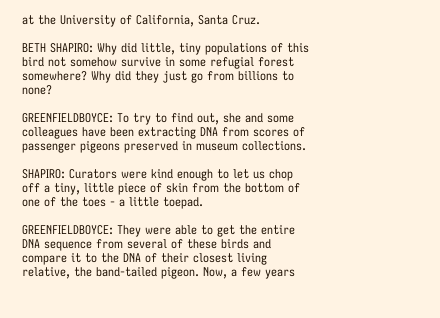at the University of California, Santa Cruz.

BETH SHAPIRO: Why did little, tiny populations of this bird not somehow survive in some refugial forest somewhere? Why did they just go from billions to none?

GREENFIELDBOYCE: To try to find out, she and some colleagues have been extracting DNA from scores of passenger pigeons preserved in museum collections.

SHAPIRO: Curators were kind enough to let us chop off a tiny, little piece of skin from the bottom of one of the toes - a little toepad.

GREENFIELDBOYCE: They were able to get the entire DNA sequence from several of these birds and compare it to the DNA of their closest living relative, the band-tailed pigeon. Now, a few years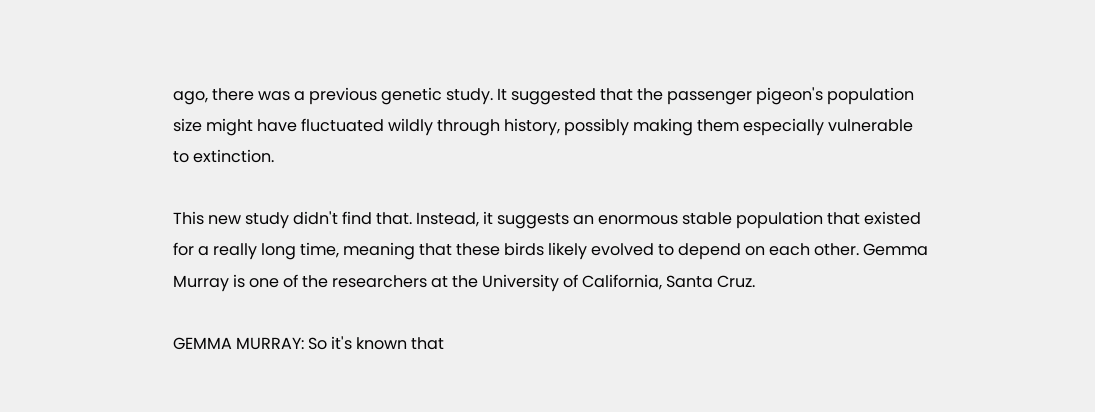ago, there was a previous genetic study. It suggested that the passenger pigeon's population size might have fluctuated wildly through history, possibly making them especially vulnerable to extinction.

This new study didn't find that. Instead, it suggests an enormous stable population that existed for a really long time, meaning that these birds likely evolved to depend on each other. Gemma Murray is one of the researchers at the University of California, Santa Cruz.

GEMMA MURRAY: So it's known that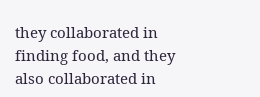they collaborated in finding food, and they also collaborated in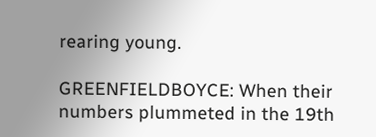rearing young.

GREENFIELDBOYCE: When their numbers plummeted in the 19th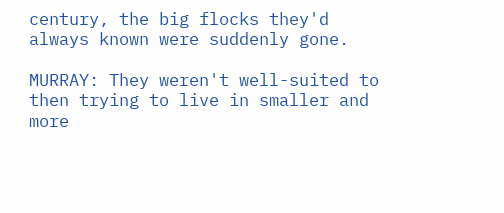century, the big flocks they'd always known were suddenly gone.

MURRAY: They weren't well-suited to then trying to live in smaller and more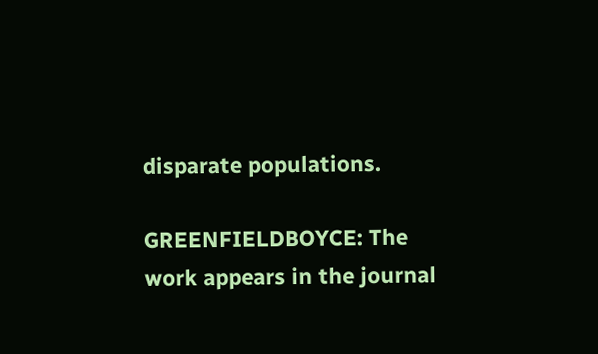disparate populations.

GREENFIELDBOYCE: The work appears in the journal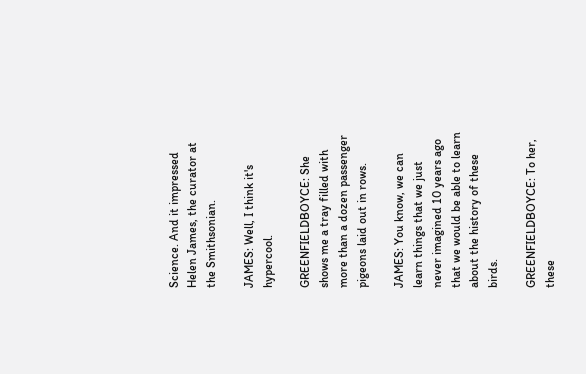Science. And it impressed Helen James, the curator at the Smithsonian.

JAMES: Well, I think it's hypercool.

GREENFIELDBOYCE: She shows me a tray filled with more than a dozen passenger pigeons laid out in rows.

JAMES: You know, we can learn things that we just never imagined 10 years ago that we would be able to learn about the history of these birds.

GREENFIELDBOYCE: To her, these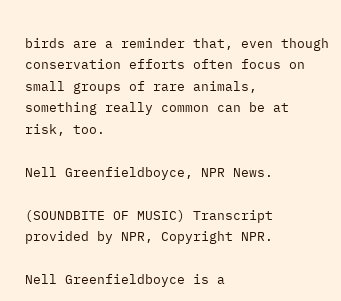birds are a reminder that, even though conservation efforts often focus on small groups of rare animals, something really common can be at risk, too.

Nell Greenfieldboyce, NPR News.

(SOUNDBITE OF MUSIC) Transcript provided by NPR, Copyright NPR.

Nell Greenfieldboyce is a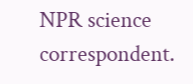NPR science correspondent.